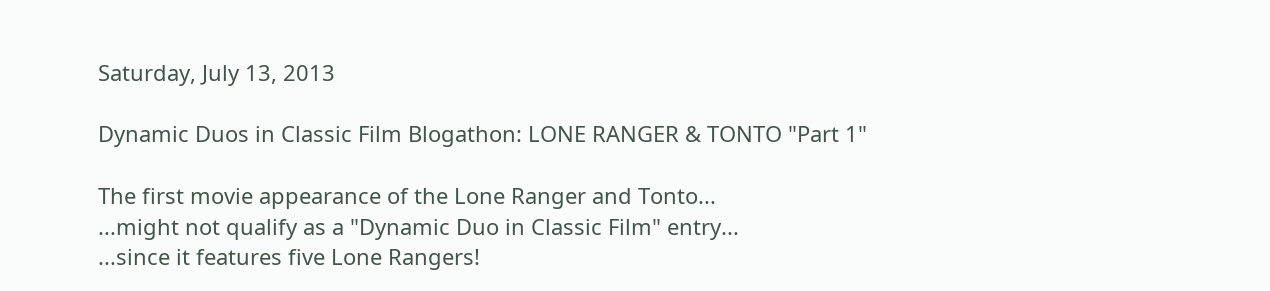Saturday, July 13, 2013

Dynamic Duos in Classic Film Blogathon: LONE RANGER & TONTO "Part 1"

The first movie appearance of the Lone Ranger and Tonto...
...might not qualify as a "Dynamic Duo in Classic Film" entry...
...since it features five Lone Rangers!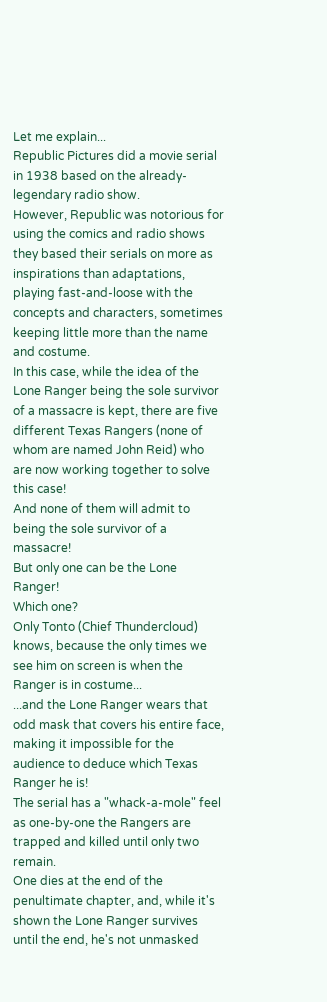Let me explain...
Republic Pictures did a movie serial in 1938 based on the already-legendary radio show.
However, Republic was notorious for using the comics and radio shows they based their serials on more as inspirations than adaptations, playing fast-and-loose with the concepts and characters, sometimes keeping little more than the name and costume.
In this case, while the idea of the Lone Ranger being the sole survivor of a massacre is kept, there are five different Texas Rangers (none of whom are named John Reid) who are now working together to solve this case!
And none of them will admit to being the sole survivor of a massacre!
But only one can be the Lone Ranger!
Which one?
Only Tonto (Chief Thundercloud) knows, because the only times we see him on screen is when the Ranger is in costume...
...and the Lone Ranger wears that odd mask that covers his entire face, making it impossible for the audience to deduce which Texas Ranger he is!
The serial has a "whack-a-mole" feel as one-by-one the Rangers are trapped and killed until only two remain.
One dies at the end of the penultimate chapter, and, while it's shown the Lone Ranger survives until the end, he's not unmasked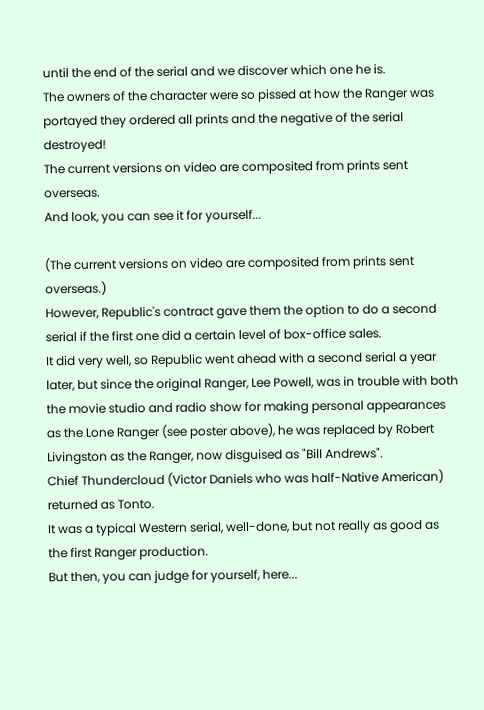until the end of the serial and we discover which one he is.
The owners of the character were so pissed at how the Ranger was portayed they ordered all prints and the negative of the serial destroyed!
The current versions on video are composited from prints sent overseas.
And look, you can see it for yourself...

(The current versions on video are composited from prints sent overseas.)
However, Republic's contract gave them the option to do a second serial if the first one did a certain level of box-office sales.
It did very well, so Republic went ahead with a second serial a year later, but since the original Ranger, Lee Powell, was in trouble with both the movie studio and radio show for making personal appearances as the Lone Ranger (see poster above), he was replaced by Robert Livingston as the Ranger, now disguised as "Bill Andrews".
Chief Thundercloud (Victor Daniels who was half-Native American) returned as Tonto.
It was a typical Western serial, well-done, but not really as good as the first Ranger production.
But then, you can judge for yourself, here...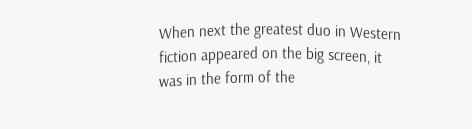When next the greatest duo in Western fiction appeared on the big screen, it was in the form of the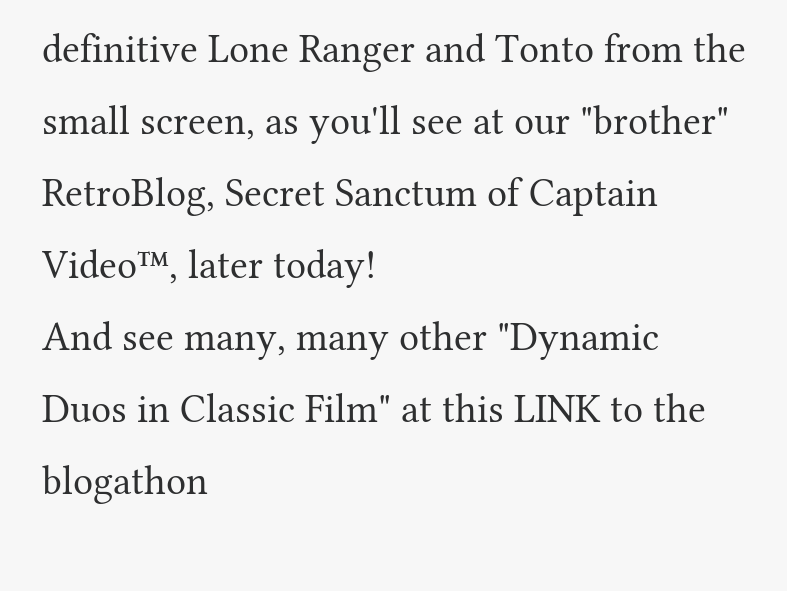definitive Lone Ranger and Tonto from the small screen, as you'll see at our "brother" RetroBlog, Secret Sanctum of Captain Video™, later today!
And see many, many other "Dynamic Duos in Classic Film" at this LINK to the blogathon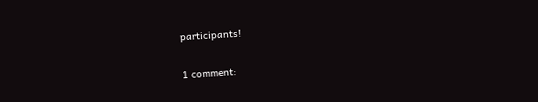participants!

1 comment: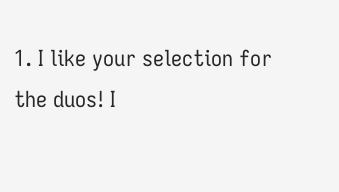1. I like your selection for the duos! I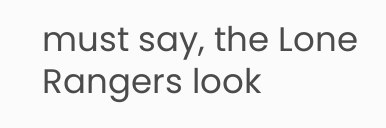must say, the Lone Rangers look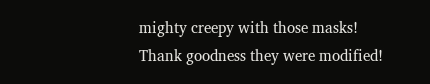mighty creepy with those masks! Thank goodness they were modified!